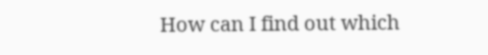How can I find out which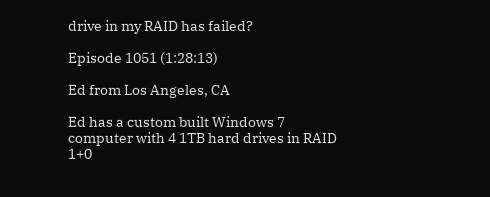drive in my RAID has failed?

Episode 1051 (1:28:13)

Ed from Los Angeles, CA

Ed has a custom built Windows 7 computer with 4 1TB hard drives in RAID 1+0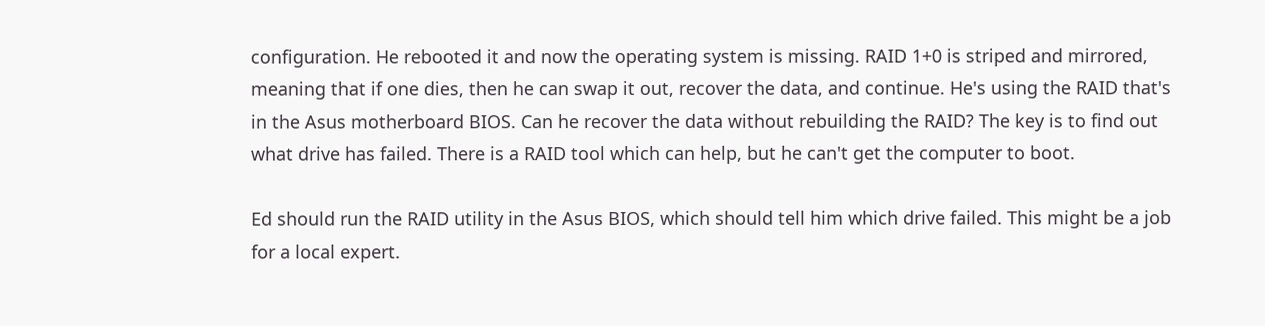configuration. He rebooted it and now the operating system is missing. RAID 1+0 is striped and mirrored, meaning that if one dies, then he can swap it out, recover the data, and continue. He's using the RAID that's in the Asus motherboard BIOS. Can he recover the data without rebuilding the RAID? The key is to find out what drive has failed. There is a RAID tool which can help, but he can't get the computer to boot.

Ed should run the RAID utility in the Asus BIOS, which should tell him which drive failed. This might be a job for a local expert.